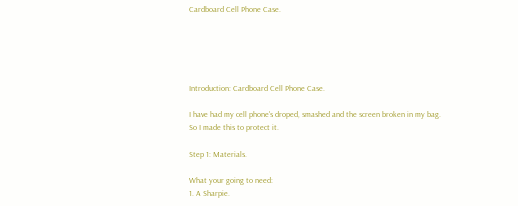Cardboard Cell Phone Case.





Introduction: Cardboard Cell Phone Case.

I have had my cell phone's droped, smashed and the screen broken in my bag. So I made this to protect it.

Step 1: Materials.

What your going to need:
1. A Sharpie.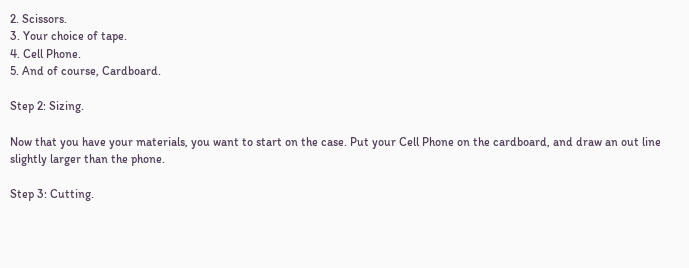2. Scissors.
3. Your choice of tape.
4. Cell Phone.
5. And of course, Cardboard.

Step 2: Sizing.

Now that you have your materials, you want to start on the case. Put your Cell Phone on the cardboard, and draw an out line slightly larger than the phone.

Step 3: Cutting.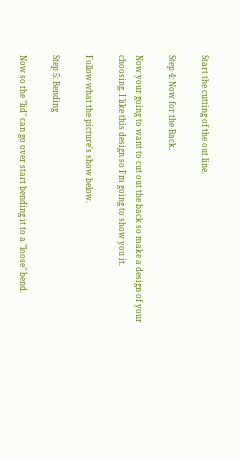Start the cutting of the out line.

Step 4: Now for the Back.

Now your going to want to cut out the back so make a design of your choosing. I like this design so I'm going to show you it.

Follow what the picture's show below.

Step 5: Bending

Now so the "lid" can go over start bending it to a "loose" bend.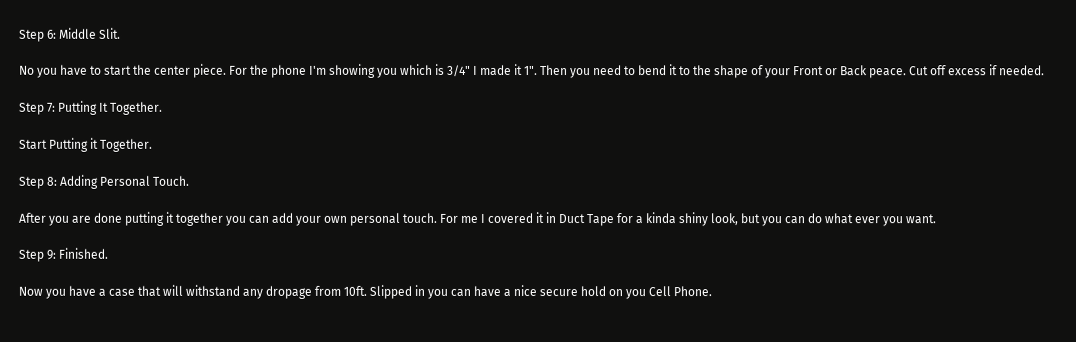Step 6: Middle Slit.

No you have to start the center piece. For the phone I'm showing you which is 3/4" I made it 1". Then you need to bend it to the shape of your Front or Back peace. Cut off excess if needed.

Step 7: Putting It Together.

Start Putting it Together.

Step 8: Adding Personal Touch.

After you are done putting it together you can add your own personal touch. For me I covered it in Duct Tape for a kinda shiny look, but you can do what ever you want.

Step 9: Finished.

Now you have a case that will withstand any dropage from 10ft. Slipped in you can have a nice secure hold on you Cell Phone.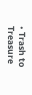• Trash to Treasure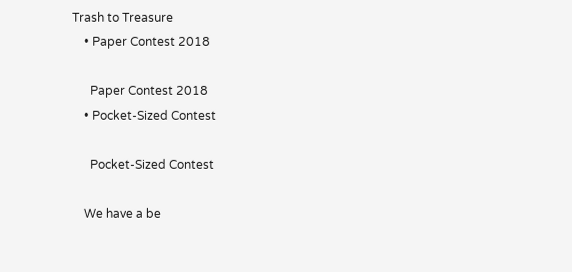Trash to Treasure
    • Paper Contest 2018

      Paper Contest 2018
    • Pocket-Sized Contest

      Pocket-Sized Contest

    We have a be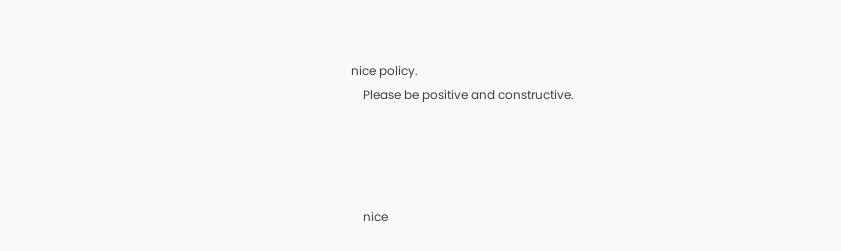nice policy.
    Please be positive and constructive.




    nice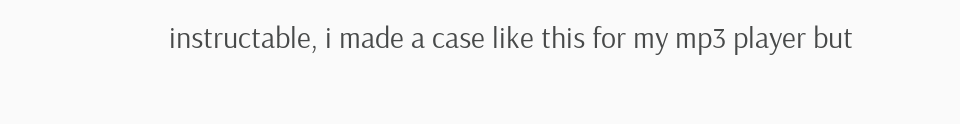instructable, i made a case like this for my mp3 player but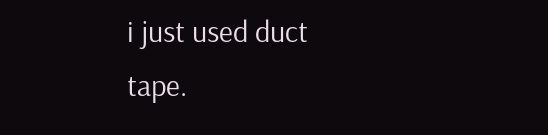i just used duct tape.